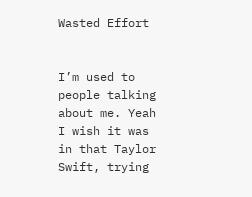Wasted Effort


I’m used to people talking about me. Yeah I wish it was in that Taylor Swift, trying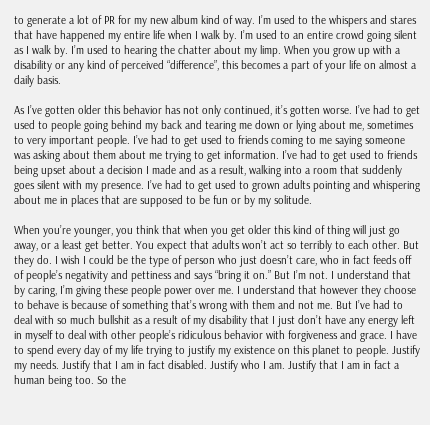to generate a lot of PR for my new album kind of way. I’m used to the whispers and stares that have happened my entire life when I walk by. I’m used to an entire crowd going silent as I walk by. I’m used to hearing the chatter about my limp. When you grow up with a disability or any kind of perceived “difference”, this becomes a part of your life on almost a daily basis.

As I’ve gotten older this behavior has not only continued, it’s gotten worse. I’ve had to get used to people going behind my back and tearing me down or lying about me, sometimes to very important people. I’ve had to get used to friends coming to me saying someone was asking about them about me trying to get information. I’ve had to get used to friends being upset about a decision I made and as a result, walking into a room that suddenly goes silent with my presence. I’ve had to get used to grown adults pointing and whispering about me in places that are supposed to be fun or by my solitude.

When you’re younger, you think that when you get older this kind of thing will just go away, or a least get better. You expect that adults won’t act so terribly to each other. But they do. I wish I could be the type of person who just doesn’t care, who in fact feeds off of people’s negativity and pettiness and says “bring it on.” But I’m not. I understand that by caring, I’m giving these people power over me. I understand that however they choose to behave is because of something that’s wrong with them and not me. But I’ve had to deal with so much bullshit as a result of my disability that I just don’t have any energy left in myself to deal with other people’s ridiculous behavior with forgiveness and grace. I have to spend every day of my life trying to justify my existence on this planet to people. Justify my needs. Justify that I am in fact disabled. Justify who I am. Justify that I am in fact a human being too. So the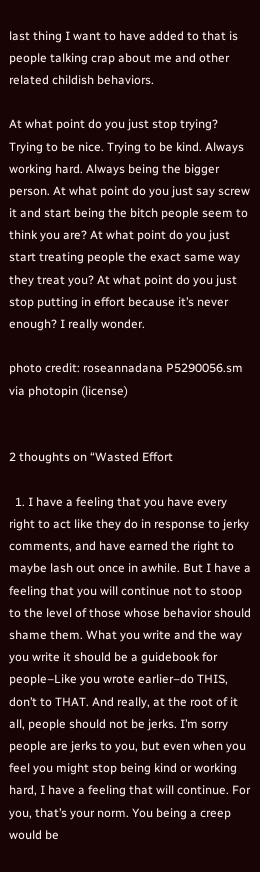last thing I want to have added to that is people talking crap about me and other related childish behaviors.

At what point do you just stop trying? Trying to be nice. Trying to be kind. Always working hard. Always being the bigger person. At what point do you just say screw it and start being the bitch people seem to think you are? At what point do you just start treating people the exact same way they treat you? At what point do you just stop putting in effort because it’s never enough? I really wonder.

photo credit: roseannadana P5290056.sm via photopin (license)


2 thoughts on “Wasted Effort

  1. I have a feeling that you have every right to act like they do in response to jerky comments, and have earned the right to maybe lash out once in awhile. But I have a feeling that you will continue not to stoop to the level of those whose behavior should shame them. What you write and the way you write it should be a guidebook for people–Like you wrote earlier–do THIS, don’t to THAT. And really, at the root of it all, people should not be jerks. I’m sorry people are jerks to you, but even when you feel you might stop being kind or working hard, I have a feeling that will continue. For you, that’s your norm. You being a creep would be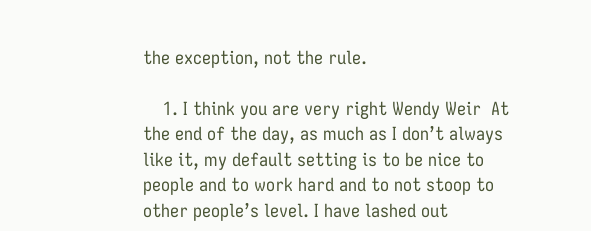the exception, not the rule.

    1. I think you are very right Wendy Weir  At the end of the day, as much as I don’t always like it, my default setting is to be nice to people and to work hard and to not stoop to other people’s level. I have lashed out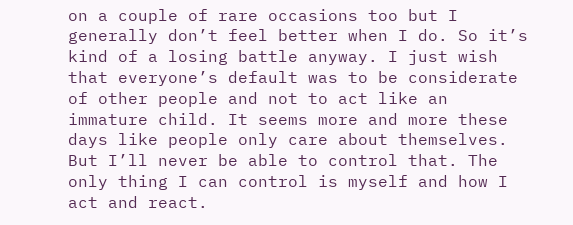on a couple of rare occasions too but I generally don’t feel better when I do. So it’s kind of a losing battle anyway. I just wish that everyone’s default was to be considerate of other people and not to act like an immature child. It seems more and more these days like people only care about themselves. But I’ll never be able to control that. The only thing I can control is myself and how I act and react.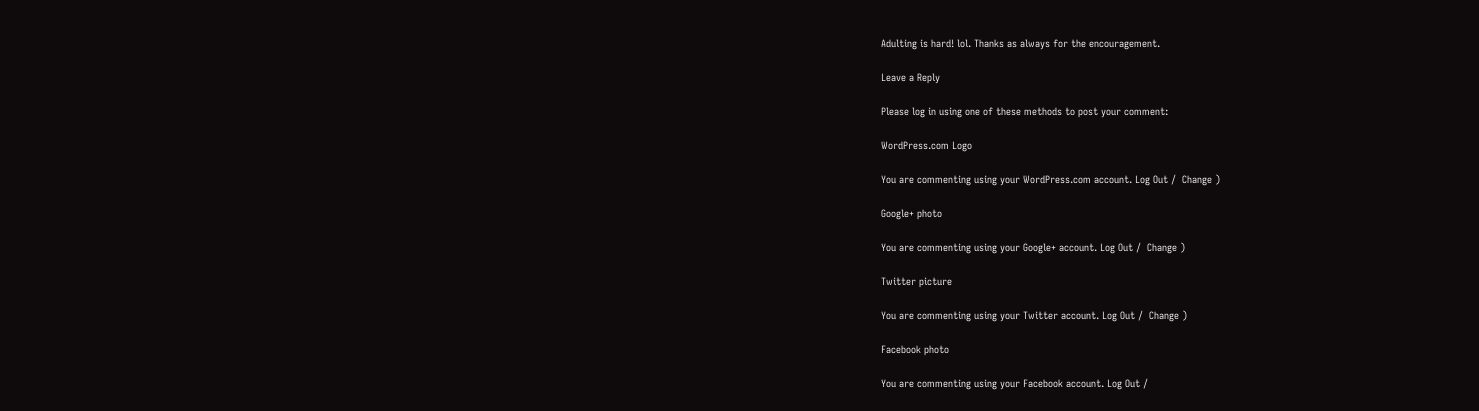Adulting is hard! lol. Thanks as always for the encouragement.

Leave a Reply

Please log in using one of these methods to post your comment:

WordPress.com Logo

You are commenting using your WordPress.com account. Log Out /  Change )

Google+ photo

You are commenting using your Google+ account. Log Out /  Change )

Twitter picture

You are commenting using your Twitter account. Log Out /  Change )

Facebook photo

You are commenting using your Facebook account. Log Out /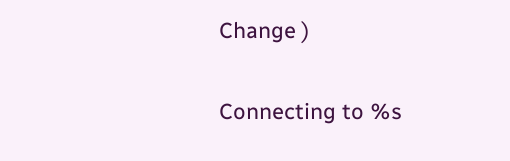Change )

Connecting to %s